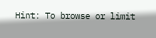Hint: To browse or limit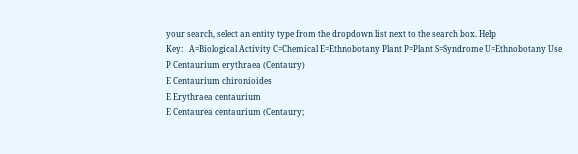your search, select an entity type from the dropdown list next to the search box. Help
Key:   A=Biological Activity C=Chemical E=Ethnobotany Plant P=Plant S=Syndrome U=Ethnobotany Use
P Centaurium erythraea (Centaury)
E Centaurium chironioides
E Erythraea centaurium
E Centaurea centaurium (Centaury;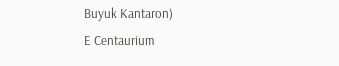Buyuk Kantaron)
E Centaurium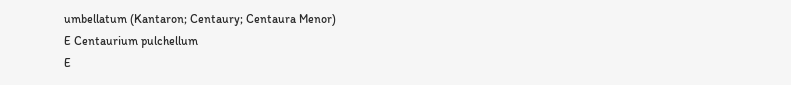umbellatum (Kantaron; Centaury; Centaura Menor)
E Centaurium pulchellum
E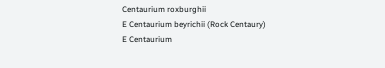Centaurium roxburghii
E Centaurium beyrichii (Rock Centaury)
E Centaurium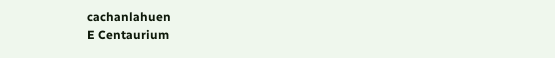cachanlahuen
E Centaurium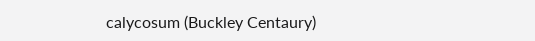calycosum (Buckley Centaury)